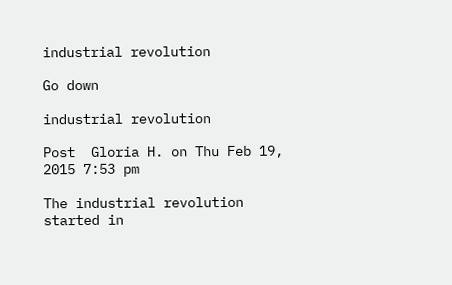industrial revolution

Go down

industrial revolution

Post  Gloria H. on Thu Feb 19, 2015 7:53 pm

The industrial revolution started in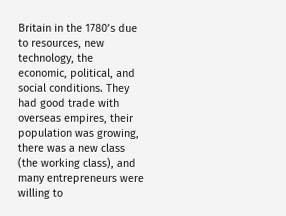Britain in the 1780’s due to resources, new technology, the economic, political, and social conditions. They had good trade with overseas empires, their population was growing, there was a new class (the working class), and many entrepreneurs were willing to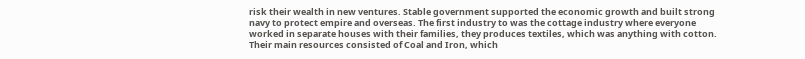risk their wealth in new ventures. Stable government supported the economic growth and built strong navy to protect empire and overseas. The first industry to was the cottage industry where everyone worked in separate houses with their families, they produces textiles, which was anything with cotton. Their main resources consisted of Coal and Iron, which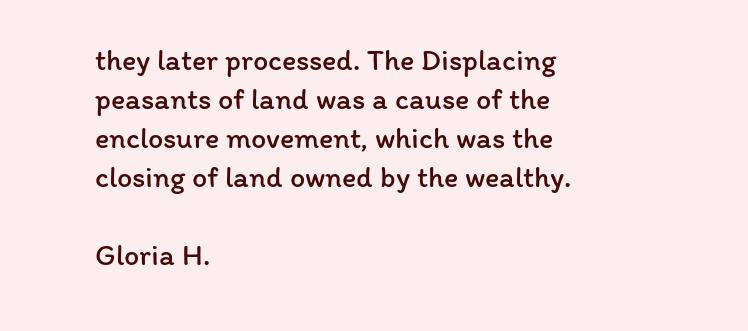they later processed. The Displacing peasants of land was a cause of the enclosure movement, which was the closing of land owned by the wealthy.

Gloria H.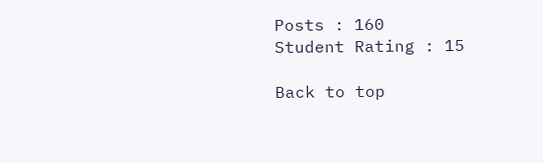Posts : 160
Student Rating : 15

Back to top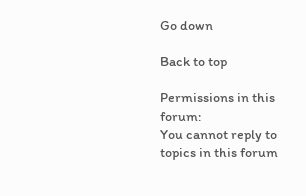Go down

Back to top

Permissions in this forum:
You cannot reply to topics in this forum